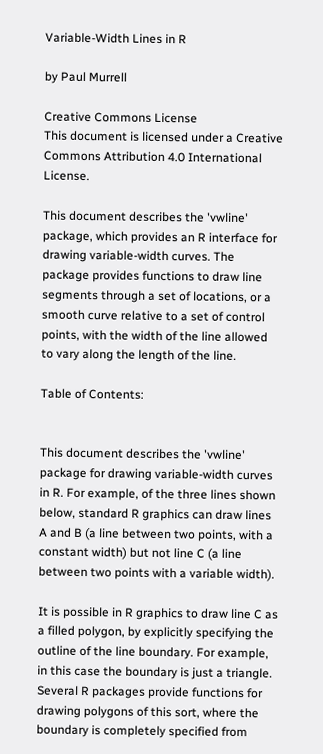Variable-Width Lines in R

by Paul Murrell

Creative Commons License
This document is licensed under a Creative Commons Attribution 4.0 International License.

This document describes the 'vwline' package, which provides an R interface for drawing variable-width curves. The package provides functions to draw line segments through a set of locations, or a smooth curve relative to a set of control points, with the width of the line allowed to vary along the length of the line.

Table of Contents:


This document describes the 'vwline' package for drawing variable-width curves in R. For example, of the three lines shown below, standard R graphics can draw lines A and B (a line between two points, with a constant width) but not line C (a line between two points with a variable width).

It is possible in R graphics to draw line C as a filled polygon, by explicitly specifying the outline of the line boundary. For example, in this case the boundary is just a triangle. Several R packages provide functions for drawing polygons of this sort, where the boundary is completely specified from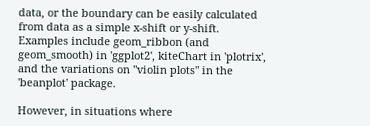data, or the boundary can be easily calculated from data as a simple x-shift or y-shift. Examples include geom_ribbon (and geom_smooth) in 'ggplot2', kiteChart in 'plotrix', and the variations on "violin plots" in the 'beanplot' package.

However, in situations where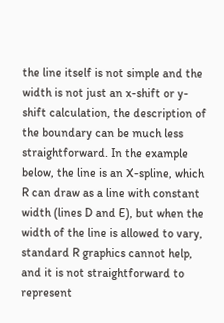the line itself is not simple and the width is not just an x-shift or y-shift calculation, the description of the boundary can be much less straightforward. In the example below, the line is an X-spline, which R can draw as a line with constant width (lines D and E), but when the width of the line is allowed to vary, standard R graphics cannot help, and it is not straightforward to represent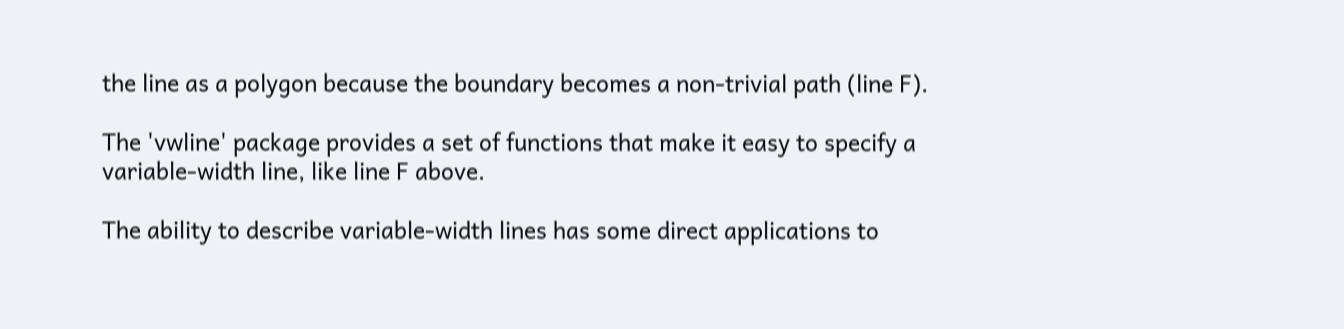the line as a polygon because the boundary becomes a non-trivial path (line F).

The 'vwline' package provides a set of functions that make it easy to specify a variable-width line, like line F above.

The ability to describe variable-width lines has some direct applications to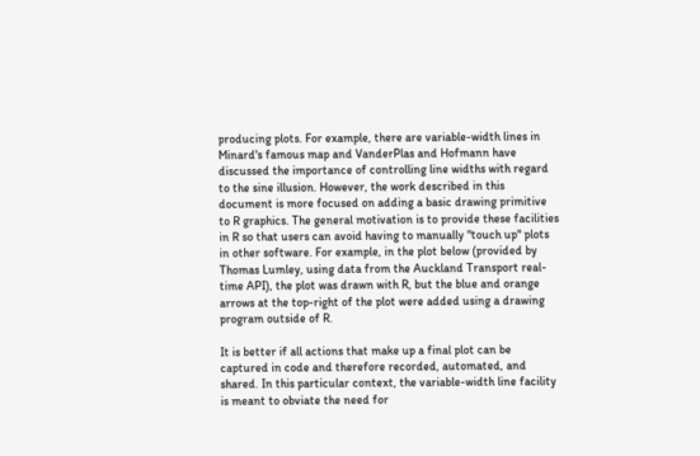producing plots. For example, there are variable-width lines in Minard's famous map and VanderPlas and Hofmann have discussed the importance of controlling line widths with regard to the sine illusion. However, the work described in this document is more focused on adding a basic drawing primitive to R graphics. The general motivation is to provide these facilities in R so that users can avoid having to manually "touch up" plots in other software. For example, in the plot below (provided by Thomas Lumley, using data from the Auckland Transport real-time API), the plot was drawn with R, but the blue and orange arrows at the top-right of the plot were added using a drawing program outside of R.

It is better if all actions that make up a final plot can be captured in code and therefore recorded, automated, and shared. In this particular context, the variable-width line facility is meant to obviate the need for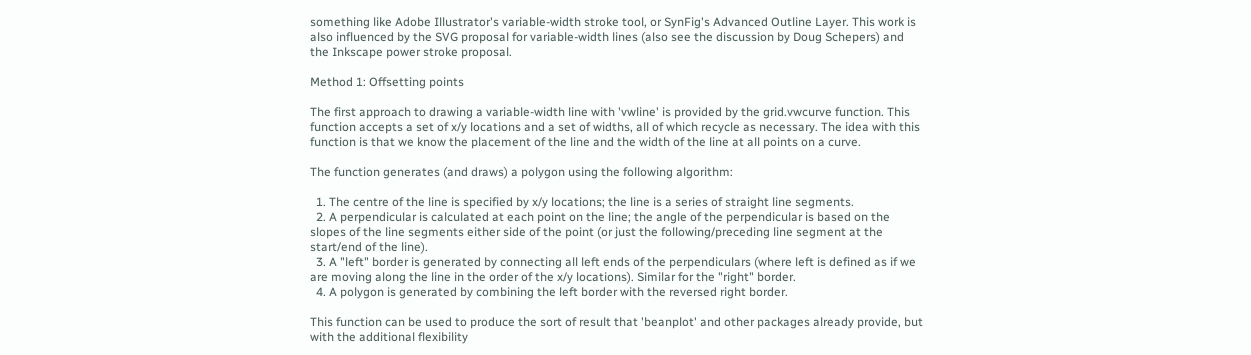something like Adobe Illustrator's variable-width stroke tool, or SynFig's Advanced Outline Layer. This work is also influenced by the SVG proposal for variable-width lines (also see the discussion by Doug Schepers) and the Inkscape power stroke proposal.

Method 1: Offsetting points

The first approach to drawing a variable-width line with 'vwline' is provided by the grid.vwcurve function. This function accepts a set of x/y locations and a set of widths, all of which recycle as necessary. The idea with this function is that we know the placement of the line and the width of the line at all points on a curve.

The function generates (and draws) a polygon using the following algorithm:

  1. The centre of the line is specified by x/y locations; the line is a series of straight line segments.
  2. A perpendicular is calculated at each point on the line; the angle of the perpendicular is based on the slopes of the line segments either side of the point (or just the following/preceding line segment at the start/end of the line).
  3. A "left" border is generated by connecting all left ends of the perpendiculars (where left is defined as if we are moving along the line in the order of the x/y locations). Similar for the "right" border.
  4. A polygon is generated by combining the left border with the reversed right border.

This function can be used to produce the sort of result that 'beanplot' and other packages already provide, but with the additional flexibility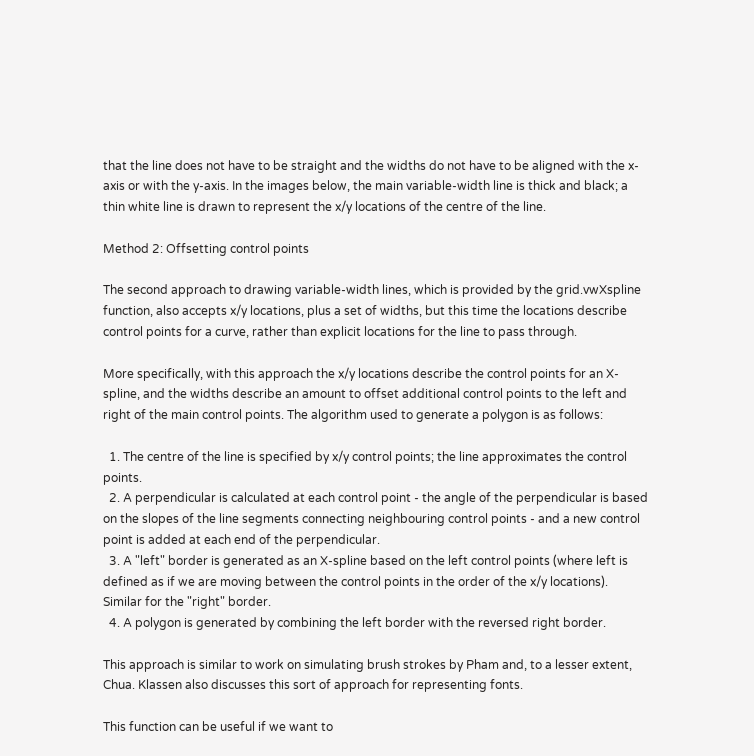that the line does not have to be straight and the widths do not have to be aligned with the x-axis or with the y-axis. In the images below, the main variable-width line is thick and black; a thin white line is drawn to represent the x/y locations of the centre of the line.

Method 2: Offsetting control points

The second approach to drawing variable-width lines, which is provided by the grid.vwXspline function, also accepts x/y locations, plus a set of widths, but this time the locations describe control points for a curve, rather than explicit locations for the line to pass through.

More specifically, with this approach the x/y locations describe the control points for an X-spline, and the widths describe an amount to offset additional control points to the left and right of the main control points. The algorithm used to generate a polygon is as follows:

  1. The centre of the line is specified by x/y control points; the line approximates the control points.
  2. A perpendicular is calculated at each control point - the angle of the perpendicular is based on the slopes of the line segments connecting neighbouring control points - and a new control point is added at each end of the perpendicular.
  3. A "left" border is generated as an X-spline based on the left control points (where left is defined as if we are moving between the control points in the order of the x/y locations). Similar for the "right" border.
  4. A polygon is generated by combining the left border with the reversed right border.

This approach is similar to work on simulating brush strokes by Pham and, to a lesser extent, Chua. Klassen also discusses this sort of approach for representing fonts.

This function can be useful if we want to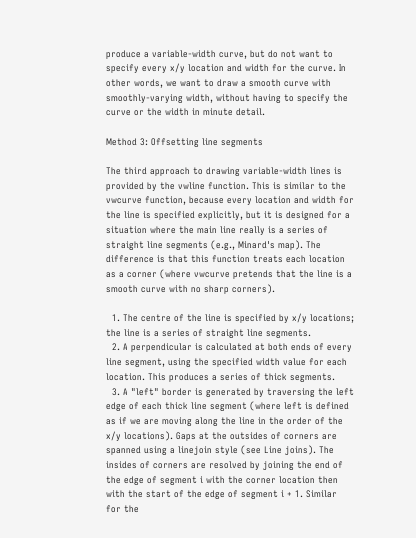produce a variable-width curve, but do not want to specify every x/y location and width for the curve. In other words, we want to draw a smooth curve with smoothly-varying width, without having to specify the curve or the width in minute detail.

Method 3: Offsetting line segments

The third approach to drawing variable-width lines is provided by the vwline function. This is similar to the vwcurve function, because every location and width for the line is specified explicitly, but it is designed for a situation where the main line really is a series of straight line segments (e.g., Minard's map). The difference is that this function treats each location as a corner (where vwcurve pretends that the line is a smooth curve with no sharp corners).

  1. The centre of the line is specified by x/y locations; the line is a series of straight line segments.
  2. A perpendicular is calculated at both ends of every line segment, using the specified width value for each location. This produces a series of thick segments.
  3. A "left" border is generated by traversing the left edge of each thick line segment (where left is defined as if we are moving along the line in the order of the x/y locations). Gaps at the outsides of corners are spanned using a linejoin style (see Line joins). The insides of corners are resolved by joining the end of the edge of segment i with the corner location then with the start of the edge of segment i + 1. Similar for the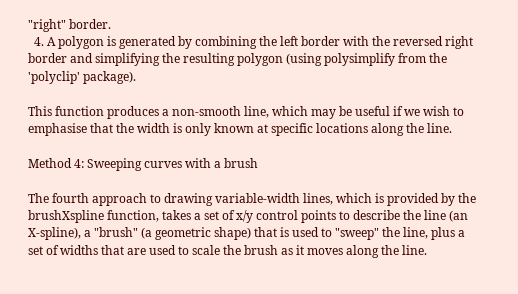"right" border.
  4. A polygon is generated by combining the left border with the reversed right border and simplifying the resulting polygon (using polysimplify from the 'polyclip' package).

This function produces a non-smooth line, which may be useful if we wish to emphasise that the width is only known at specific locations along the line.

Method 4: Sweeping curves with a brush

The fourth approach to drawing variable-width lines, which is provided by the brushXspline function, takes a set of x/y control points to describe the line (an X-spline), a "brush" (a geometric shape) that is used to "sweep" the line, plus a set of widths that are used to scale the brush as it moves along the line.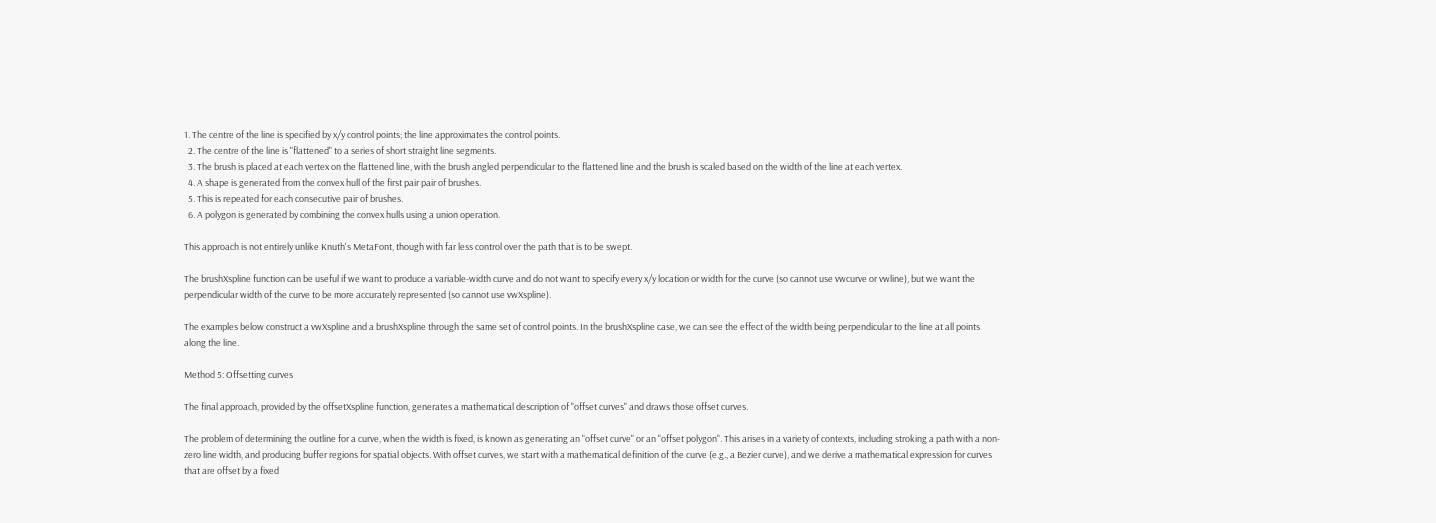1. The centre of the line is specified by x/y control points; the line approximates the control points.
  2. The centre of the line is "flattened" to a series of short straight line segments.
  3. The brush is placed at each vertex on the flattened line, with the brush angled perpendicular to the flattened line and the brush is scaled based on the width of the line at each vertex.
  4. A shape is generated from the convex hull of the first pair pair of brushes.
  5. This is repeated for each consecutive pair of brushes.
  6. A polygon is generated by combining the convex hulls using a union operation.

This approach is not entirely unlike Knuth's MetaFont, though with far less control over the path that is to be swept.

The brushXspline function can be useful if we want to produce a variable-width curve and do not want to specify every x/y location or width for the curve (so cannot use vwcurve or vwline), but we want the perpendicular width of the curve to be more accurately represented (so cannot use vwXspline).

The examples below construct a vwXspline and a brushXspline through the same set of control points. In the brushXspline case, we can see the effect of the width being perpendicular to the line at all points along the line.

Method 5: Offsetting curves

The final approach, provided by the offsetXspline function, generates a mathematical description of "offset curves" and draws those offset curves.

The problem of determining the outline for a curve, when the width is fixed, is known as generating an "offset curve" or an "offset polygon". This arises in a variety of contexts, including stroking a path with a non-zero line width, and producing buffer regions for spatial objects. With offset curves, we start with a mathematical definition of the curve (e.g., a Bezier curve), and we derive a mathematical expression for curves that are offset by a fixed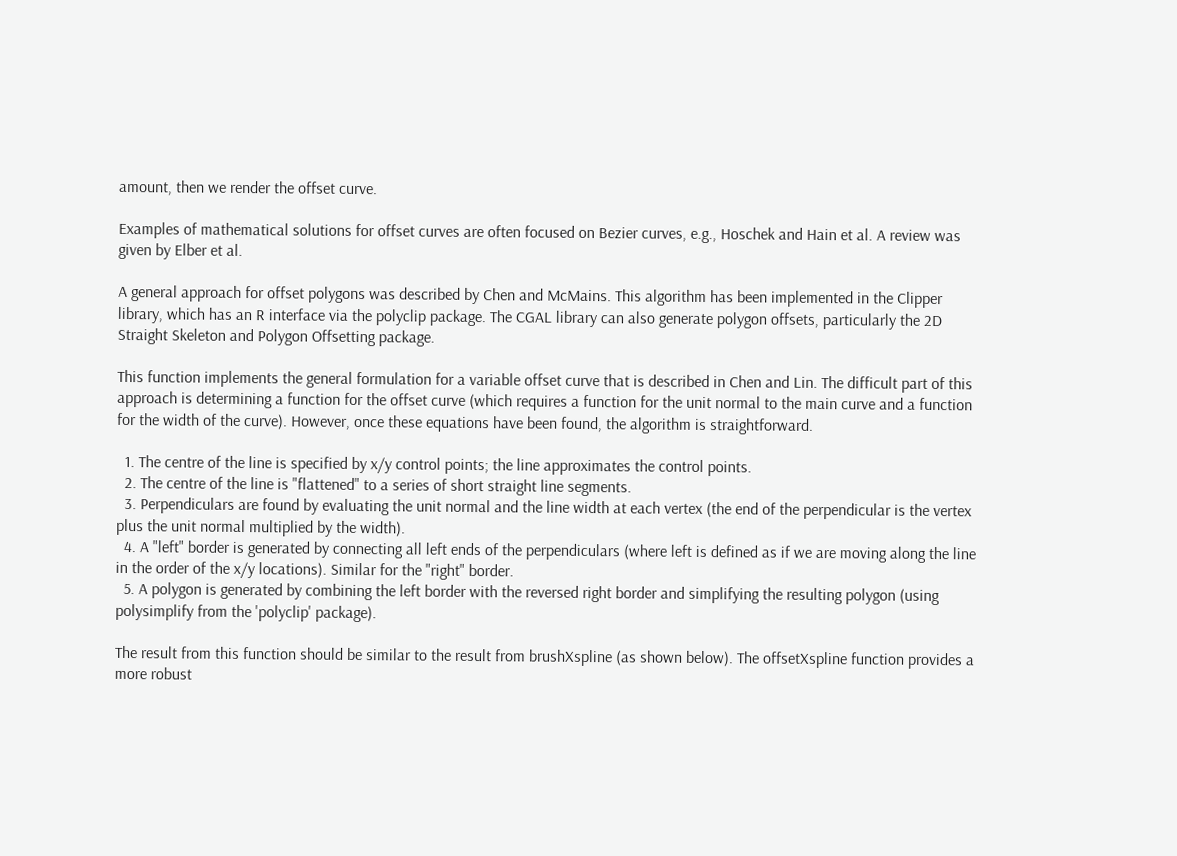amount, then we render the offset curve.

Examples of mathematical solutions for offset curves are often focused on Bezier curves, e.g., Hoschek and Hain et al. A review was given by Elber et al.

A general approach for offset polygons was described by Chen and McMains. This algorithm has been implemented in the Clipper library, which has an R interface via the polyclip package. The CGAL library can also generate polygon offsets, particularly the 2D Straight Skeleton and Polygon Offsetting package.

This function implements the general formulation for a variable offset curve that is described in Chen and Lin. The difficult part of this approach is determining a function for the offset curve (which requires a function for the unit normal to the main curve and a function for the width of the curve). However, once these equations have been found, the algorithm is straightforward.

  1. The centre of the line is specified by x/y control points; the line approximates the control points.
  2. The centre of the line is "flattened" to a series of short straight line segments.
  3. Perpendiculars are found by evaluating the unit normal and the line width at each vertex (the end of the perpendicular is the vertex plus the unit normal multiplied by the width).
  4. A "left" border is generated by connecting all left ends of the perpendiculars (where left is defined as if we are moving along the line in the order of the x/y locations). Similar for the "right" border.
  5. A polygon is generated by combining the left border with the reversed right border and simplifying the resulting polygon (using polysimplify from the 'polyclip' package).

The result from this function should be similar to the result from brushXspline (as shown below). The offsetXspline function provides a more robust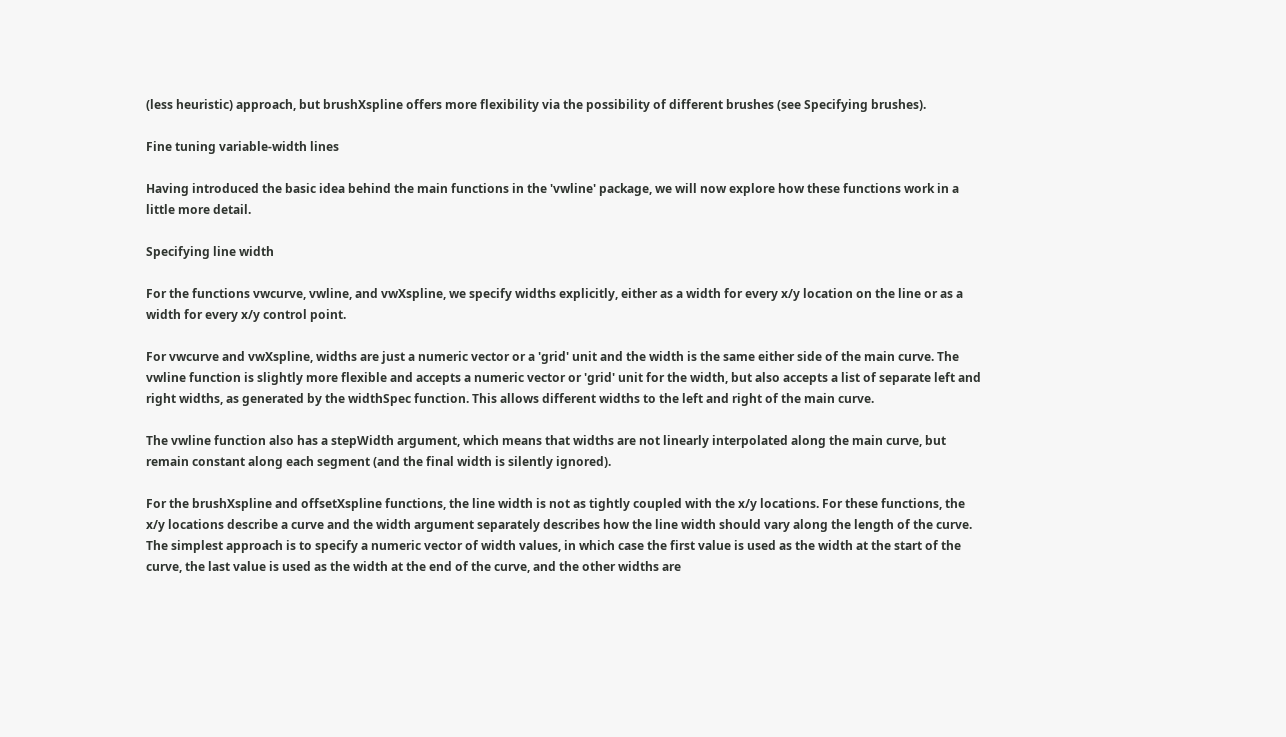(less heuristic) approach, but brushXspline offers more flexibility via the possibility of different brushes (see Specifying brushes).

Fine tuning variable-width lines

Having introduced the basic idea behind the main functions in the 'vwline' package, we will now explore how these functions work in a little more detail.

Specifying line width

For the functions vwcurve, vwline, and vwXspline, we specify widths explicitly, either as a width for every x/y location on the line or as a width for every x/y control point.

For vwcurve and vwXspline, widths are just a numeric vector or a 'grid' unit and the width is the same either side of the main curve. The vwline function is slightly more flexible and accepts a numeric vector or 'grid' unit for the width, but also accepts a list of separate left and right widths, as generated by the widthSpec function. This allows different widths to the left and right of the main curve.

The vwline function also has a stepWidth argument, which means that widths are not linearly interpolated along the main curve, but remain constant along each segment (and the final width is silently ignored).

For the brushXspline and offsetXspline functions, the line width is not as tightly coupled with the x/y locations. For these functions, the x/y locations describe a curve and the width argument separately describes how the line width should vary along the length of the curve. The simplest approach is to specify a numeric vector of width values, in which case the first value is used as the width at the start of the curve, the last value is used as the width at the end of the curve, and the other widths are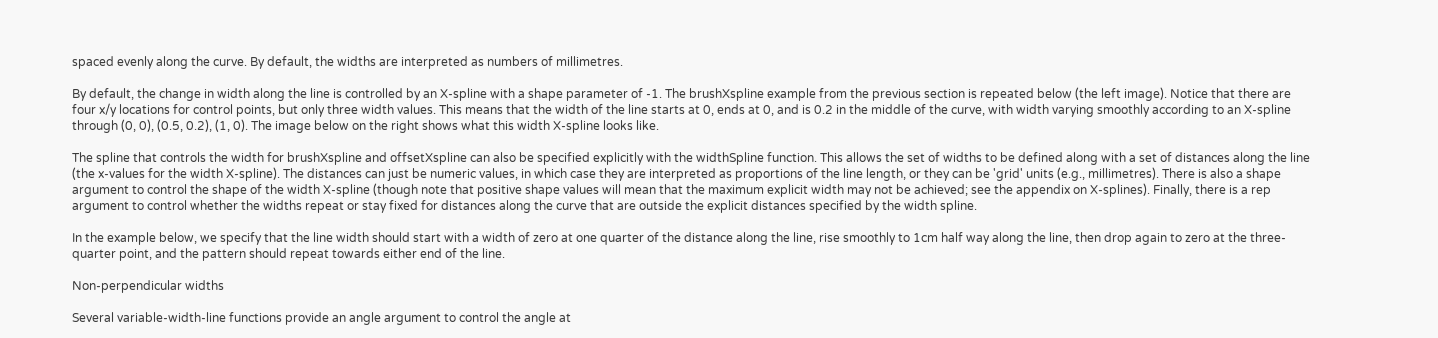spaced evenly along the curve. By default, the widths are interpreted as numbers of millimetres.

By default, the change in width along the line is controlled by an X-spline with a shape parameter of -1. The brushXspline example from the previous section is repeated below (the left image). Notice that there are four x/y locations for control points, but only three width values. This means that the width of the line starts at 0, ends at 0, and is 0.2 in the middle of the curve, with width varying smoothly according to an X-spline through (0, 0), (0.5, 0.2), (1, 0). The image below on the right shows what this width X-spline looks like.

The spline that controls the width for brushXspline and offsetXspline can also be specified explicitly with the widthSpline function. This allows the set of widths to be defined along with a set of distances along the line (the x-values for the width X-spline). The distances can just be numeric values, in which case they are interpreted as proportions of the line length, or they can be 'grid' units (e.g., millimetres). There is also a shape argument to control the shape of the width X-spline (though note that positive shape values will mean that the maximum explicit width may not be achieved; see the appendix on X-splines). Finally, there is a rep argument to control whether the widths repeat or stay fixed for distances along the curve that are outside the explicit distances specified by the width spline.

In the example below, we specify that the line width should start with a width of zero at one quarter of the distance along the line, rise smoothly to 1cm half way along the line, then drop again to zero at the three-quarter point, and the pattern should repeat towards either end of the line.

Non-perpendicular widths

Several variable-width-line functions provide an angle argument to control the angle at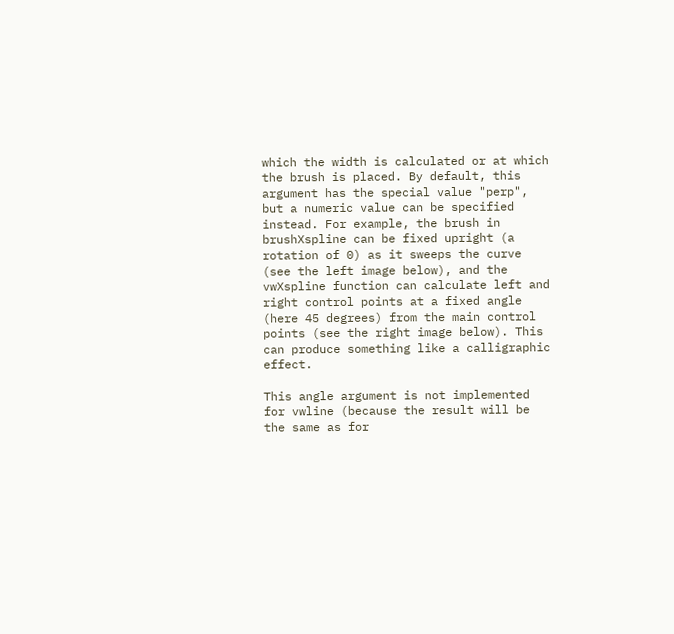which the width is calculated or at which the brush is placed. By default, this argument has the special value "perp", but a numeric value can be specified instead. For example, the brush in brushXspline can be fixed upright (a rotation of 0) as it sweeps the curve (see the left image below), and the vwXspline function can calculate left and right control points at a fixed angle (here 45 degrees) from the main control points (see the right image below). This can produce something like a calligraphic effect.

This angle argument is not implemented for vwline (because the result will be the same as for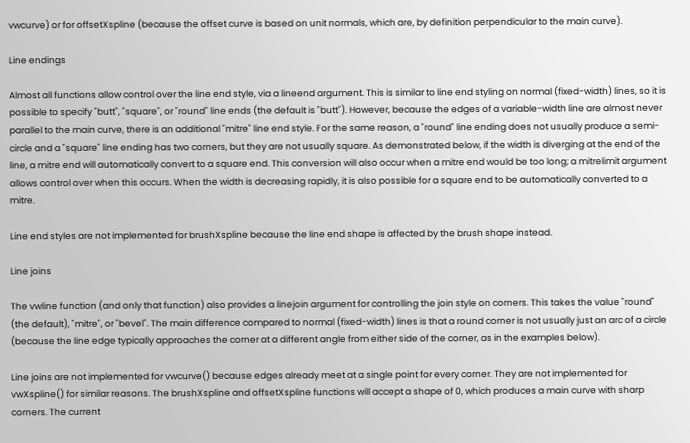vwcurve) or for offsetXspline (because the offset curve is based on unit normals, which are, by definition perpendicular to the main curve).

Line endings

Almost all functions allow control over the line end style, via a lineend argument. This is similar to line end styling on normal (fixed-width) lines, so it is possible to specify "butt", "square", or "round" line ends (the default is "butt"). However, because the edges of a variable-width line are almost never parallel to the main curve, there is an additional "mitre" line end style. For the same reason, a "round" line ending does not usually produce a semi-circle and a "square" line ending has two corners, but they are not usually square. As demonstrated below, if the width is diverging at the end of the line, a mitre end will automatically convert to a square end. This conversion will also occur when a mitre end would be too long; a mitrelimit argument allows control over when this occurs. When the width is decreasing rapidly, it is also possible for a square end to be automatically converted to a mitre.

Line end styles are not implemented for brushXspline because the line end shape is affected by the brush shape instead.

Line joins

The vwline function (and only that function) also provides a linejoin argument for controlling the join style on corners. This takes the value "round" (the default), "mitre", or "bevel". The main difference compared to normal (fixed-width) lines is that a round corner is not usually just an arc of a circle (because the line edge typically approaches the corner at a different angle from either side of the corner, as in the examples below).

Line joins are not implemented for vwcurve() because edges already meet at a single point for every corner. They are not implemented for vwXspline() for similar reasons. The brushXspline and offsetXspline functions will accept a shape of 0, which produces a main curve with sharp corners. The current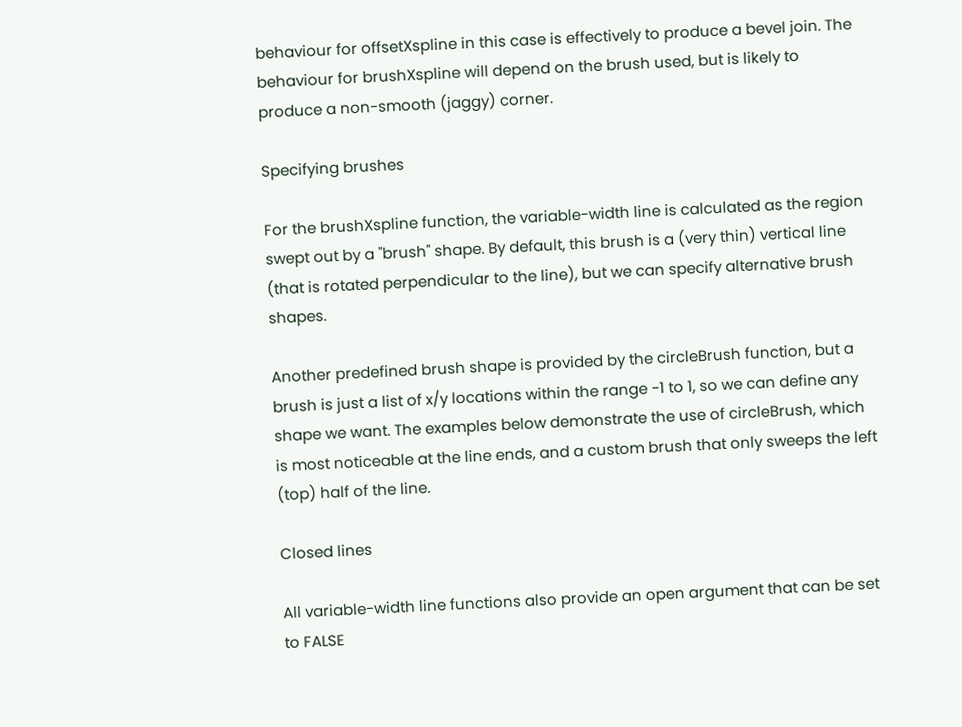behaviour for offsetXspline in this case is effectively to produce a bevel join. The behaviour for brushXspline will depend on the brush used, but is likely to produce a non-smooth (jaggy) corner.

Specifying brushes

For the brushXspline function, the variable-width line is calculated as the region swept out by a "brush" shape. By default, this brush is a (very thin) vertical line (that is rotated perpendicular to the line), but we can specify alternative brush shapes.

Another predefined brush shape is provided by the circleBrush function, but a brush is just a list of x/y locations within the range -1 to 1, so we can define any shape we want. The examples below demonstrate the use of circleBrush, which is most noticeable at the line ends, and a custom brush that only sweeps the left (top) half of the line.

Closed lines

All variable-width line functions also provide an open argument that can be set to FALSE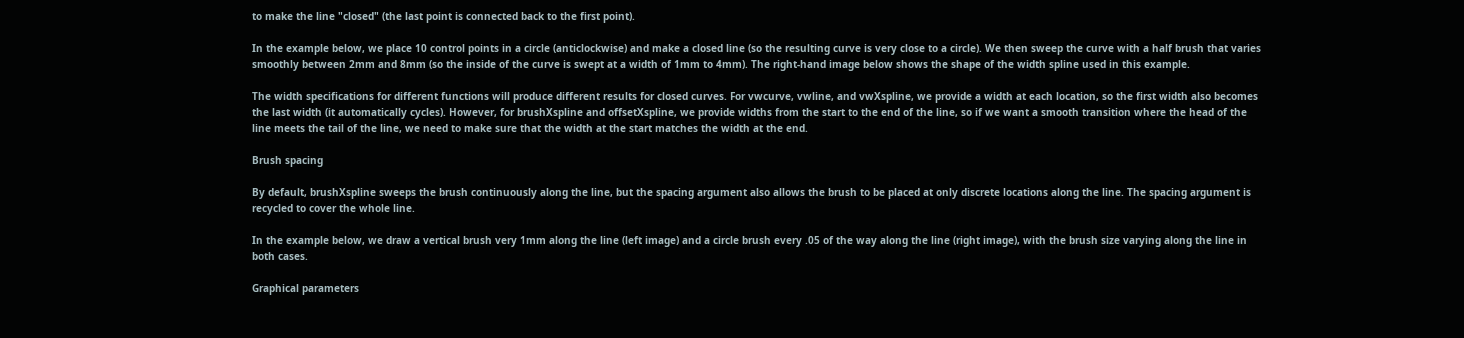to make the line "closed" (the last point is connected back to the first point).

In the example below, we place 10 control points in a circle (anticlockwise) and make a closed line (so the resulting curve is very close to a circle). We then sweep the curve with a half brush that varies smoothly between 2mm and 8mm (so the inside of the curve is swept at a width of 1mm to 4mm). The right-hand image below shows the shape of the width spline used in this example.

The width specifications for different functions will produce different results for closed curves. For vwcurve, vwline, and vwXspline, we provide a width at each location, so the first width also becomes the last width (it automatically cycles). However, for brushXspline and offsetXspline, we provide widths from the start to the end of the line, so if we want a smooth transition where the head of the line meets the tail of the line, we need to make sure that the width at the start matches the width at the end.

Brush spacing

By default, brushXspline sweeps the brush continuously along the line, but the spacing argument also allows the brush to be placed at only discrete locations along the line. The spacing argument is recycled to cover the whole line.

In the example below, we draw a vertical brush very 1mm along the line (left image) and a circle brush every .05 of the way along the line (right image), with the brush size varying along the line in both cases.

Graphical parameters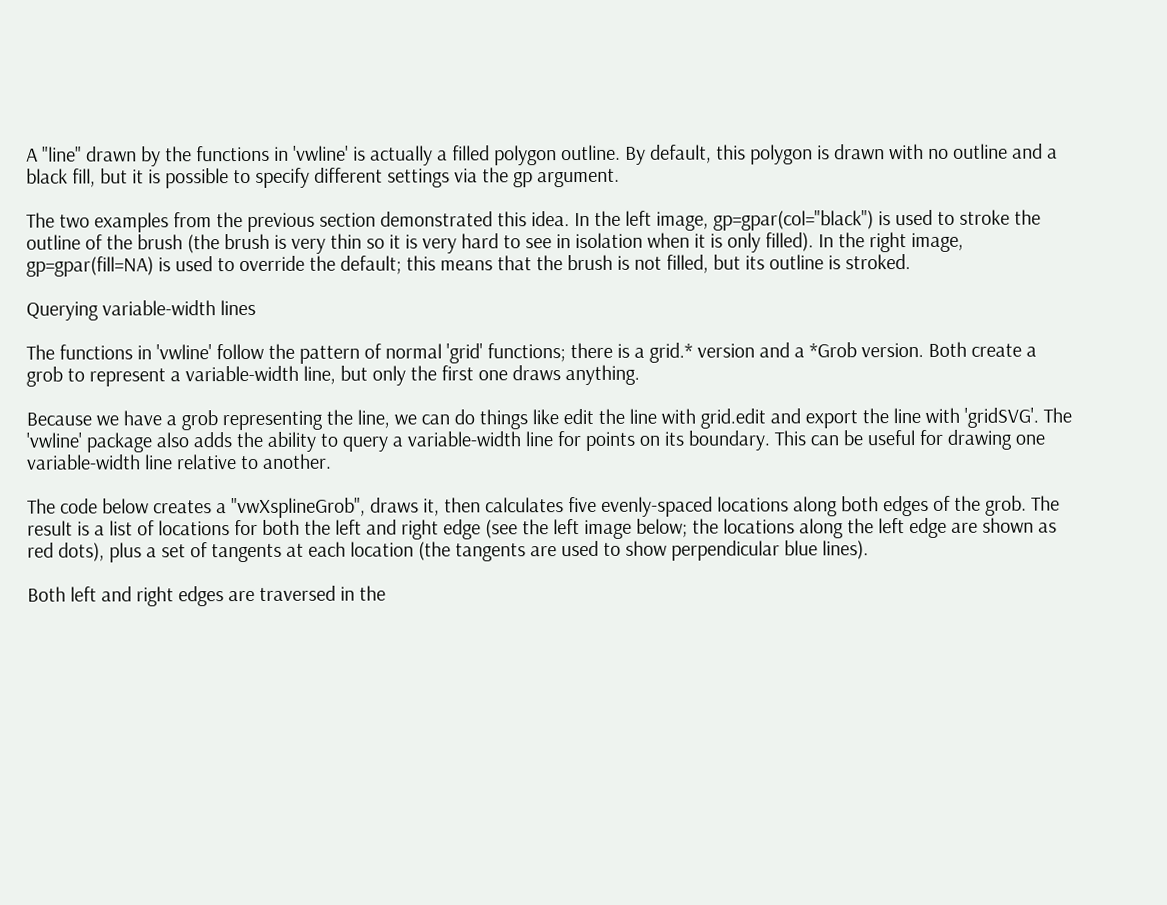A "line" drawn by the functions in 'vwline' is actually a filled polygon outline. By default, this polygon is drawn with no outline and a black fill, but it is possible to specify different settings via the gp argument.

The two examples from the previous section demonstrated this idea. In the left image, gp=gpar(col="black") is used to stroke the outline of the brush (the brush is very thin so it is very hard to see in isolation when it is only filled). In the right image, gp=gpar(fill=NA) is used to override the default; this means that the brush is not filled, but its outline is stroked.

Querying variable-width lines

The functions in 'vwline' follow the pattern of normal 'grid' functions; there is a grid.* version and a *Grob version. Both create a grob to represent a variable-width line, but only the first one draws anything.

Because we have a grob representing the line, we can do things like edit the line with grid.edit and export the line with 'gridSVG'. The 'vwline' package also adds the ability to query a variable-width line for points on its boundary. This can be useful for drawing one variable-width line relative to another.

The code below creates a "vwXsplineGrob", draws it, then calculates five evenly-spaced locations along both edges of the grob. The result is a list of locations for both the left and right edge (see the left image below; the locations along the left edge are shown as red dots), plus a set of tangents at each location (the tangents are used to show perpendicular blue lines).

Both left and right edges are traversed in the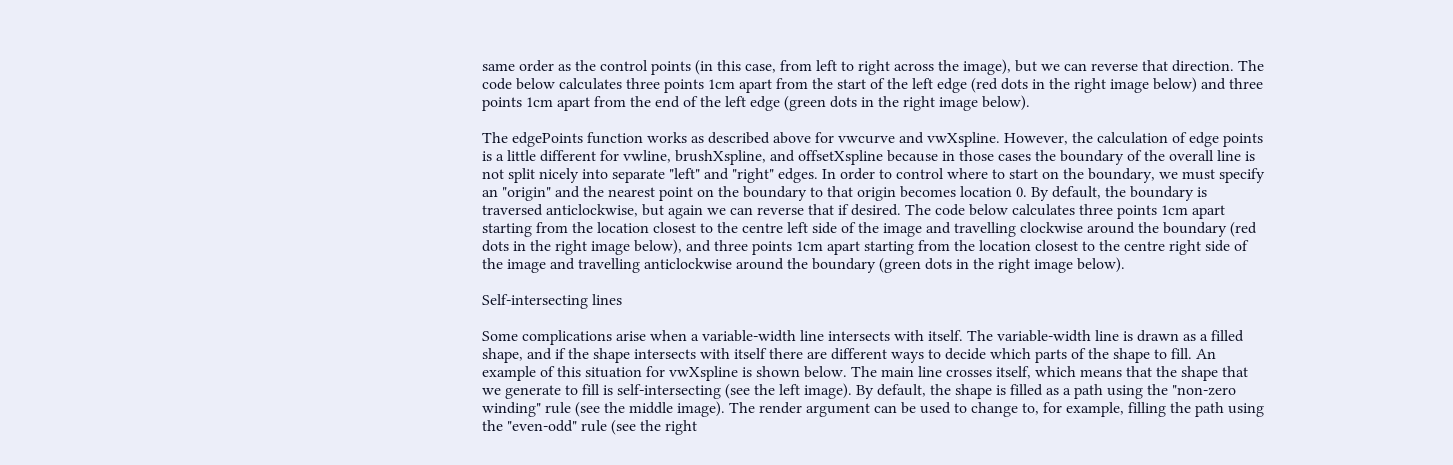same order as the control points (in this case, from left to right across the image), but we can reverse that direction. The code below calculates three points 1cm apart from the start of the left edge (red dots in the right image below) and three points 1cm apart from the end of the left edge (green dots in the right image below).

The edgePoints function works as described above for vwcurve and vwXspline. However, the calculation of edge points is a little different for vwline, brushXspline, and offsetXspline because in those cases the boundary of the overall line is not split nicely into separate "left" and "right" edges. In order to control where to start on the boundary, we must specify an "origin" and the nearest point on the boundary to that origin becomes location 0. By default, the boundary is traversed anticlockwise, but again we can reverse that if desired. The code below calculates three points 1cm apart starting from the location closest to the centre left side of the image and travelling clockwise around the boundary (red dots in the right image below), and three points 1cm apart starting from the location closest to the centre right side of the image and travelling anticlockwise around the boundary (green dots in the right image below).

Self-intersecting lines

Some complications arise when a variable-width line intersects with itself. The variable-width line is drawn as a filled shape, and if the shape intersects with itself there are different ways to decide which parts of the shape to fill. An example of this situation for vwXspline is shown below. The main line crosses itself, which means that the shape that we generate to fill is self-intersecting (see the left image). By default, the shape is filled as a path using the "non-zero winding" rule (see the middle image). The render argument can be used to change to, for example, filling the path using the "even-odd" rule (see the right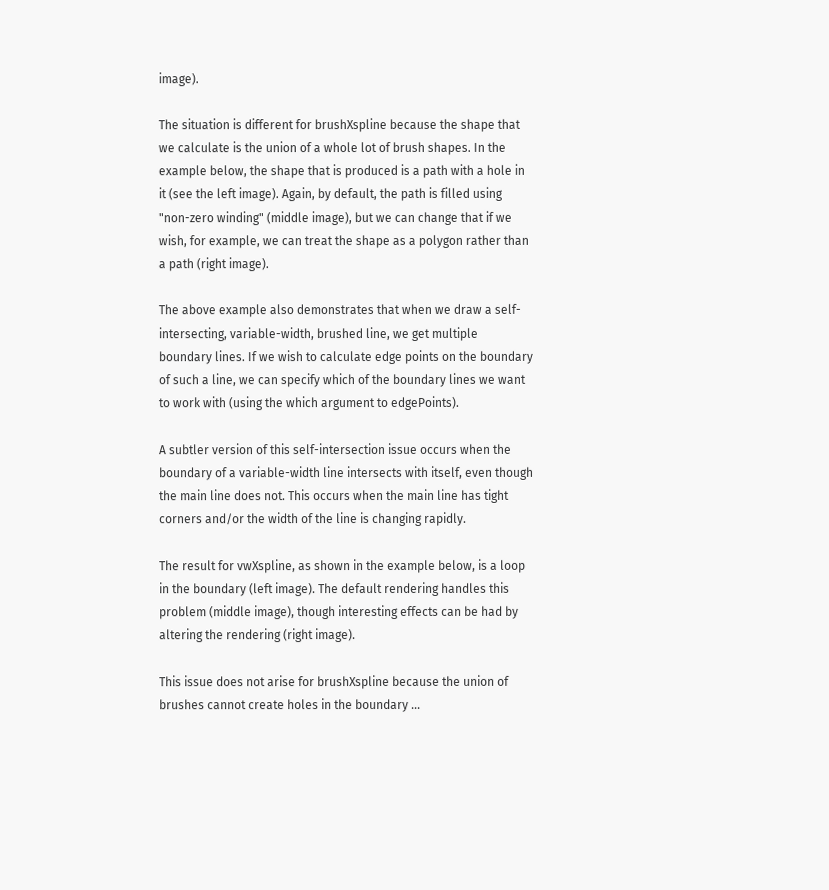image).

The situation is different for brushXspline because the shape that we calculate is the union of a whole lot of brush shapes. In the example below, the shape that is produced is a path with a hole in it (see the left image). Again, by default, the path is filled using "non-zero winding" (middle image), but we can change that if we wish, for example, we can treat the shape as a polygon rather than a path (right image).

The above example also demonstrates that when we draw a self-intersecting, variable-width, brushed line, we get multiple boundary lines. If we wish to calculate edge points on the boundary of such a line, we can specify which of the boundary lines we want to work with (using the which argument to edgePoints).

A subtler version of this self-intersection issue occurs when the boundary of a variable-width line intersects with itself, even though the main line does not. This occurs when the main line has tight corners and/or the width of the line is changing rapidly.

The result for vwXspline, as shown in the example below, is a loop in the boundary (left image). The default rendering handles this problem (middle image), though interesting effects can be had by altering the rendering (right image).

This issue does not arise for brushXspline because the union of brushes cannot create holes in the boundary ...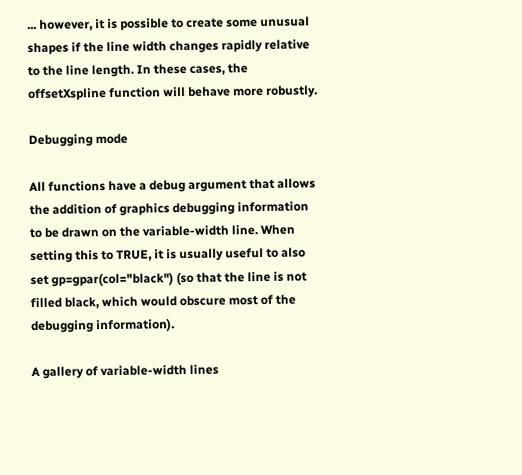... however, it is possible to create some unusual shapes if the line width changes rapidly relative to the line length. In these cases, the offsetXspline function will behave more robustly.

Debugging mode

All functions have a debug argument that allows the addition of graphics debugging information to be drawn on the variable-width line. When setting this to TRUE, it is usually useful to also set gp=gpar(col="black") (so that the line is not filled black, which would obscure most of the debugging information).

A gallery of variable-width lines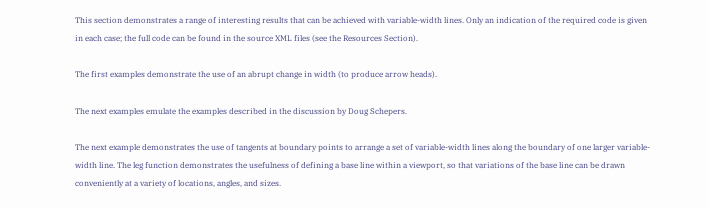This section demonstrates a range of interesting results that can be achieved with variable-width lines. Only an indication of the required code is given in each case; the full code can be found in the source XML files (see the Resources Section).

The first examples demonstrate the use of an abrupt change in width (to produce arrow heads).

The next examples emulate the examples described in the discussion by Doug Schepers.

The next example demonstrates the use of tangents at boundary points to arrange a set of variable-width lines along the boundary of one larger variable-width line. The leg function demonstrates the usefulness of defining a base line within a viewport, so that variations of the base line can be drawn conveniently at a variety of locations, angles, and sizes.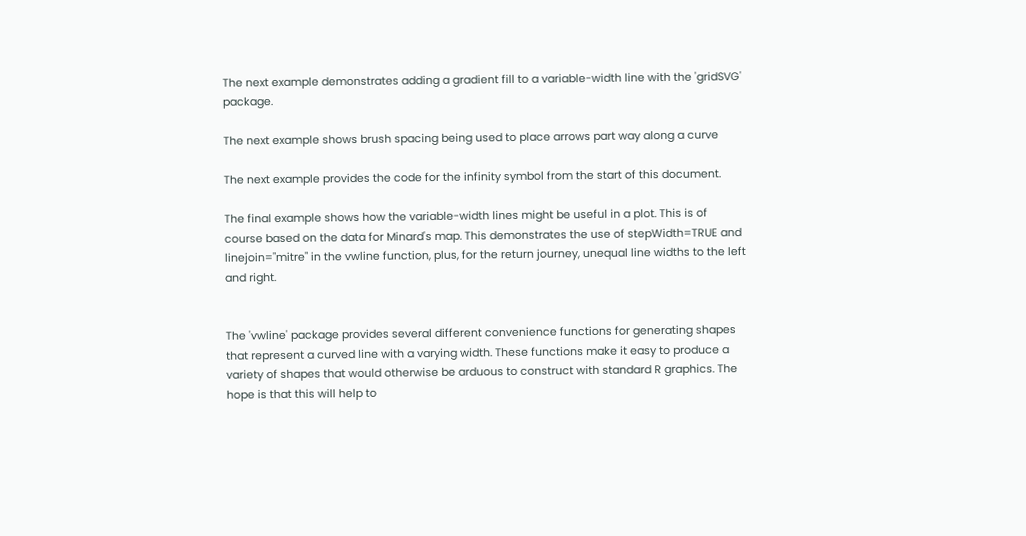The next example demonstrates adding a gradient fill to a variable-width line with the 'gridSVG' package.

The next example shows brush spacing being used to place arrows part way along a curve

The next example provides the code for the infinity symbol from the start of this document.

The final example shows how the variable-width lines might be useful in a plot. This is of course based on the data for Minard's map. This demonstrates the use of stepWidth=TRUE and linejoin="mitre" in the vwline function, plus, for the return journey, unequal line widths to the left and right.


The 'vwline' package provides several different convenience functions for generating shapes that represent a curved line with a varying width. These functions make it easy to produce a variety of shapes that would otherwise be arduous to construct with standard R graphics. The hope is that this will help to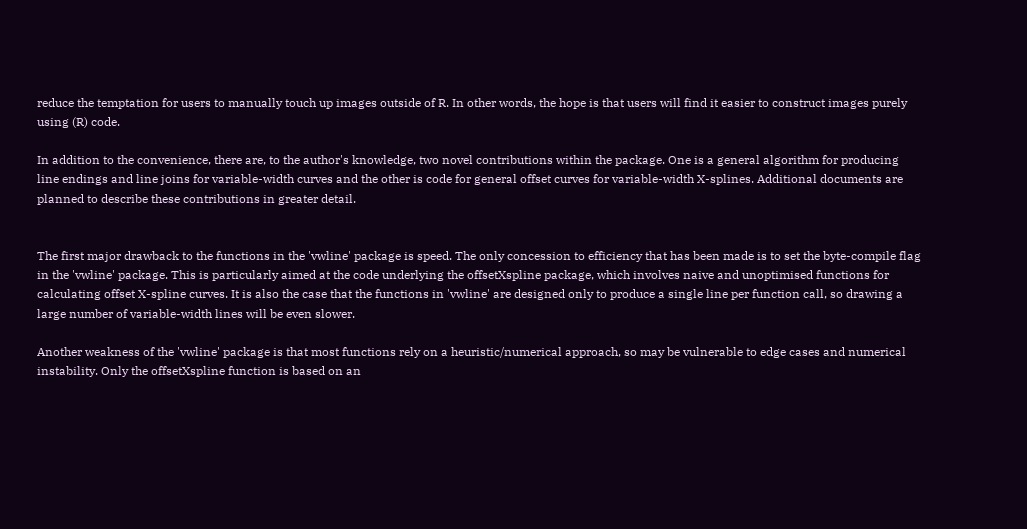reduce the temptation for users to manually touch up images outside of R. In other words, the hope is that users will find it easier to construct images purely using (R) code.

In addition to the convenience, there are, to the author's knowledge, two novel contributions within the package. One is a general algorithm for producing line endings and line joins for variable-width curves and the other is code for general offset curves for variable-width X-splines. Additional documents are planned to describe these contributions in greater detail.


The first major drawback to the functions in the 'vwline' package is speed. The only concession to efficiency that has been made is to set the byte-compile flag in the 'vwline' package. This is particularly aimed at the code underlying the offsetXspline package, which involves naive and unoptimised functions for calculating offset X-spline curves. It is also the case that the functions in 'vwline' are designed only to produce a single line per function call, so drawing a large number of variable-width lines will be even slower.

Another weakness of the 'vwline' package is that most functions rely on a heuristic/numerical approach, so may be vulnerable to edge cases and numerical instability. Only the offsetXspline function is based on an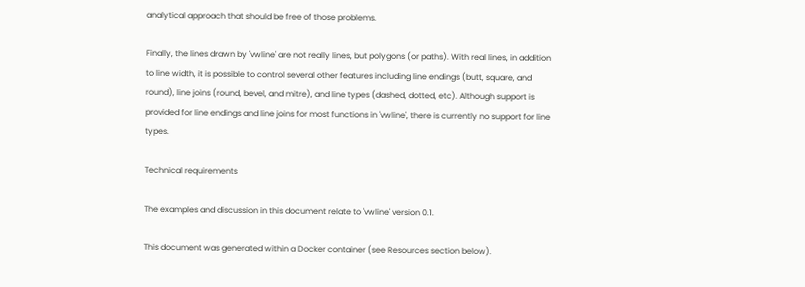analytical approach that should be free of those problems.

Finally, the lines drawn by 'vwline' are not really lines, but polygons (or paths). With real lines, in addition to line width, it is possible to control several other features including line endings (butt, square, and round), line joins (round, bevel, and mitre), and line types (dashed, dotted, etc). Although support is provided for line endings and line joins for most functions in 'vwline', there is currently no support for line types.

Technical requirements

The examples and discussion in this document relate to 'vwline' version 0.1.

This document was generated within a Docker container (see Resources section below).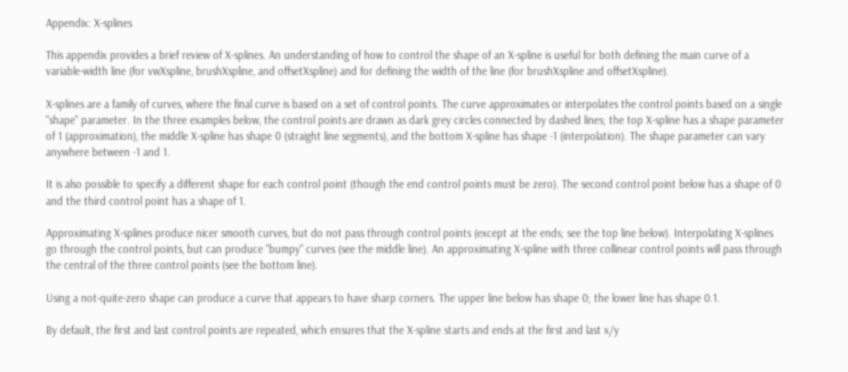Appendix: X-splines

This appendix provides a brief review of X-splines. An understanding of how to control the shape of an X-spline is useful for both defining the main curve of a variable-width line (for vwXspline, brushXspline, and offsetXspline) and for defining the width of the line (for brushXspline and offsetXspline).

X-splines are a family of curves, where the final curve is based on a set of control points. The curve approximates or interpolates the control points based on a single "shape" parameter. In the three examples below, the control points are drawn as dark grey circles connected by dashed lines; the top X-spline has a shape parameter of 1 (approximation), the middle X-spline has shape 0 (straight line segments), and the bottom X-spline has shape -1 (interpolation). The shape parameter can vary anywhere between -1 and 1.

It is also possible to specify a different shape for each control point (though the end control points must be zero). The second control point below has a shape of 0 and the third control point has a shape of 1.

Approximating X-splines produce nicer smooth curves, but do not pass through control points (except at the ends; see the top line below). Interpolating X-splines go through the control points, but can produce "bumpy" curves (see the middle line). An approximating X-spline with three collinear control points will pass through the central of the three control points (see the bottom line).

Using a not-quite-zero shape can produce a curve that appears to have sharp corners. The upper line below has shape 0; the lower line has shape 0.1.

By default, the first and last control points are repeated, which ensures that the X-spline starts and ends at the first and last x/y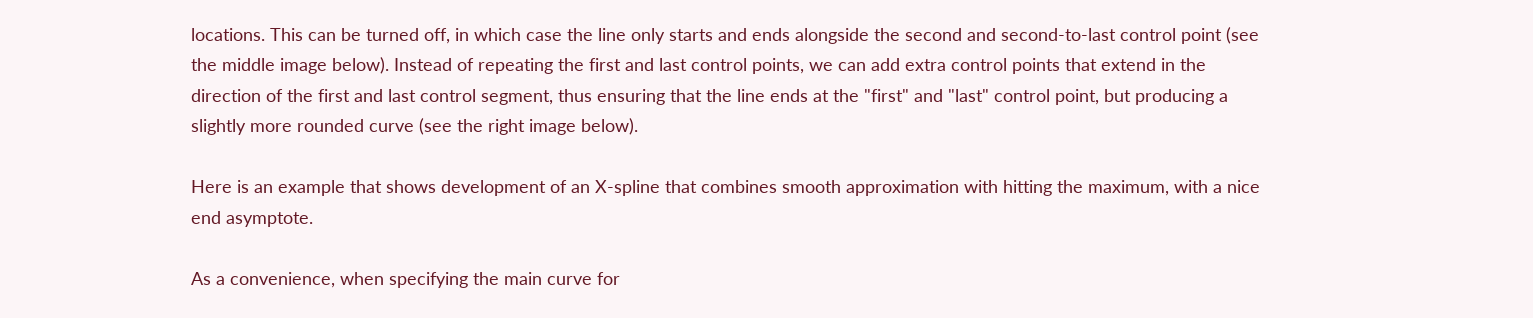locations. This can be turned off, in which case the line only starts and ends alongside the second and second-to-last control point (see the middle image below). Instead of repeating the first and last control points, we can add extra control points that extend in the direction of the first and last control segment, thus ensuring that the line ends at the "first" and "last" control point, but producing a slightly more rounded curve (see the right image below).

Here is an example that shows development of an X-spline that combines smooth approximation with hitting the maximum, with a nice end asymptote.

As a convenience, when specifying the main curve for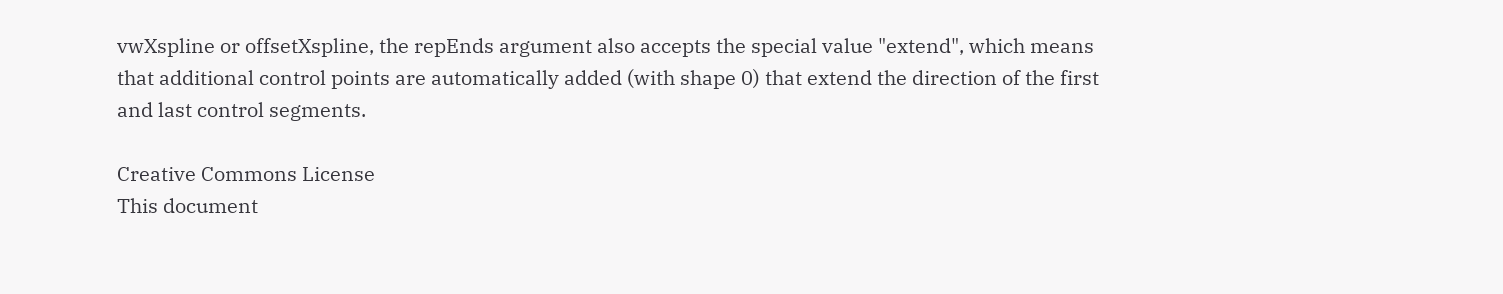vwXspline or offsetXspline, the repEnds argument also accepts the special value "extend", which means that additional control points are automatically added (with shape 0) that extend the direction of the first and last control segments.

Creative Commons License
This document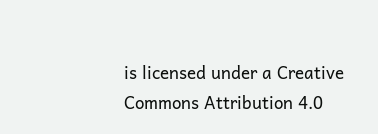is licensed under a Creative Commons Attribution 4.0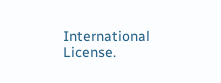International License.